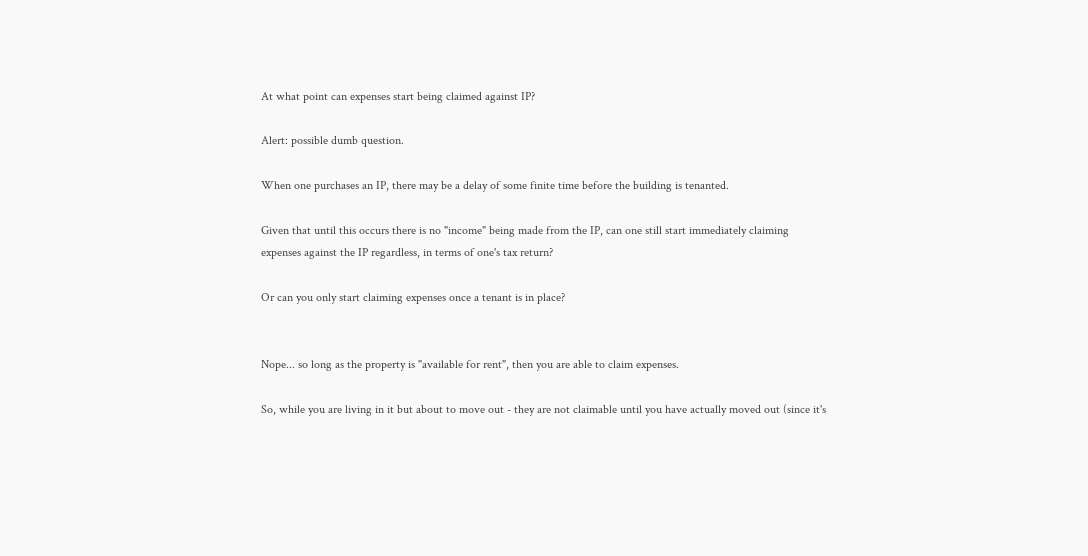At what point can expenses start being claimed against IP?

Alert: possible dumb question.

When one purchases an IP, there may be a delay of some finite time before the building is tenanted.

Given that until this occurs there is no "income" being made from the IP, can one still start immediately claiming expenses against the IP regardless, in terms of one's tax return?

Or can you only start claiming expenses once a tenant is in place?


Nope... so long as the property is "available for rent", then you are able to claim expenses.

So, while you are living in it but about to move out - they are not claimable until you have actually moved out (since it's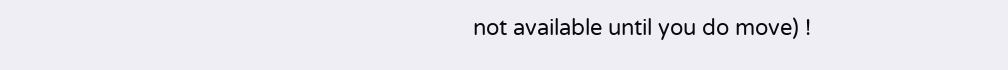not available until you do move) !